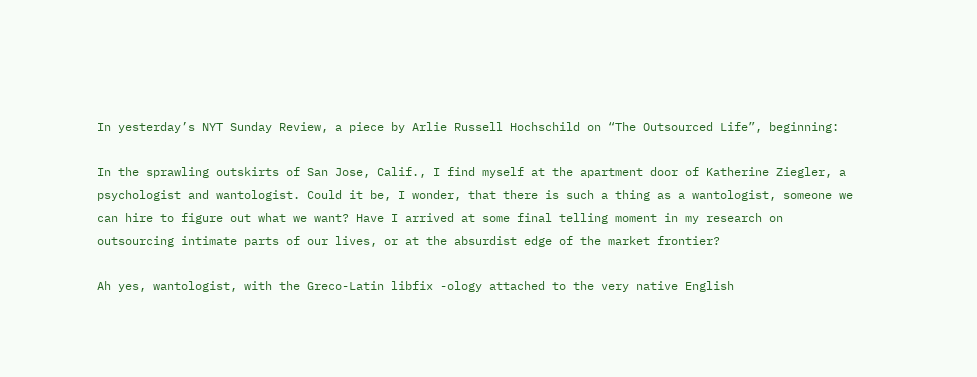In yesterday’s NYT Sunday Review, a piece by Arlie Russell Hochschild on “The Outsourced Life”, beginning:

In the sprawling outskirts of San Jose, Calif., I find myself at the apartment door of Katherine Ziegler, a psychologist and wantologist. Could it be, I wonder, that there is such a thing as a wantologist, someone we can hire to figure out what we want? Have I arrived at some final telling moment in my research on outsourcing intimate parts of our lives, or at the absurdist edge of the market frontier?

Ah yes, wantologist, with the Greco-Latin libfix -ology attached to the very native English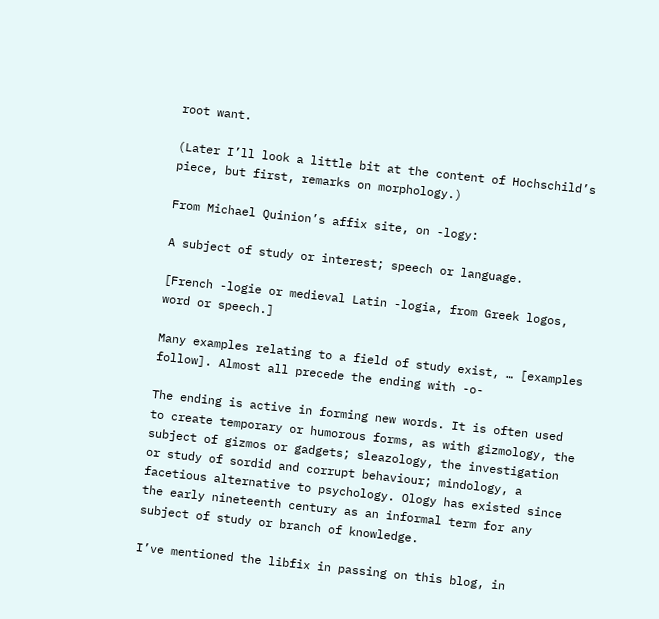root want.

(Later I’ll look a little bit at the content of Hochschild’s piece, but first, remarks on morphology.)

From Michael Quinion’s affix site, on -logy:

A subject of study or interest; speech or language.

[French -logie or medieval Latin -logia, from Greek logos, word or speech.]

Many examples relating to a field of study exist, … [examples follow]. Almost all precede the ending with -o-

The ending is active in forming new words. It is often used to create temporary or humorous forms, as with gizmology, the subject of gizmos or gadgets; sleazology, the investigation or study of sordid and corrupt behaviour; mindology, a facetious alternative to psychology. Ology has existed since the early nineteenth century as an informal term for any subject of study or branch of knowledge.

I’ve mentioned the libfix in passing on this blog, in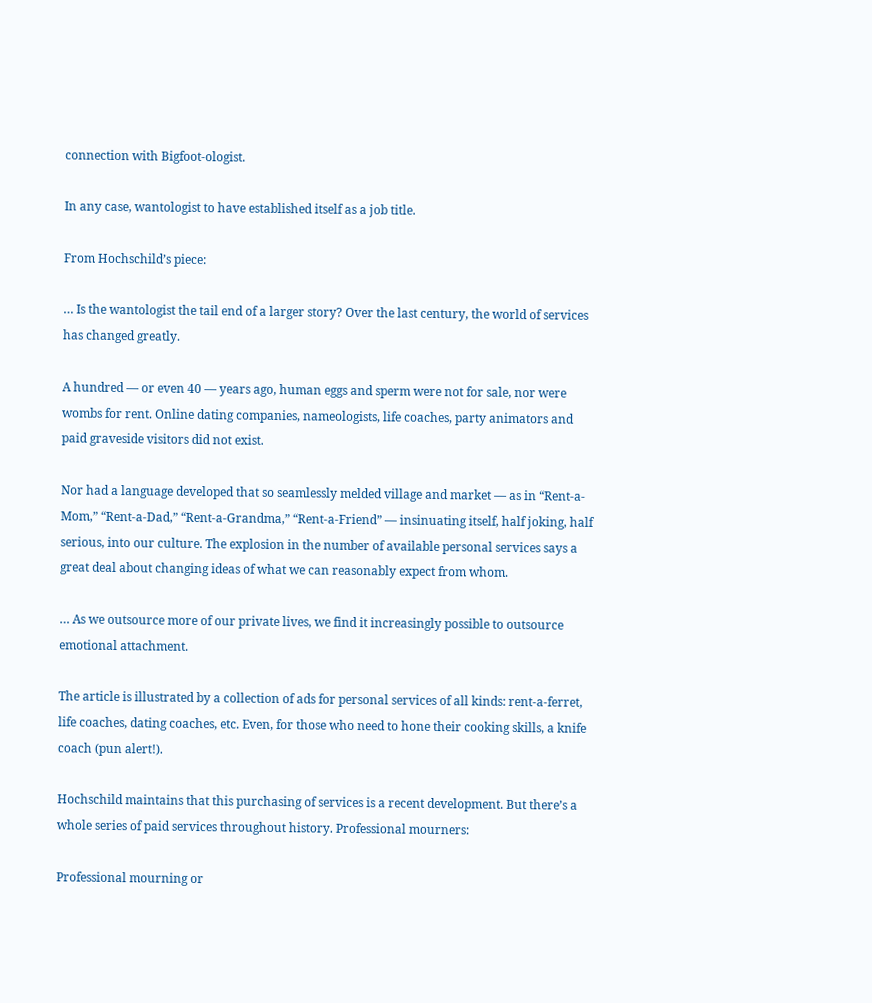connection with Bigfoot-ologist.

In any case, wantologist to have established itself as a job title.

From Hochschild’s piece:

… Is the wantologist the tail end of a larger story? Over the last century, the world of services has changed greatly.

A hundred — or even 40 — years ago, human eggs and sperm were not for sale, nor were wombs for rent. Online dating companies, nameologists, life coaches, party animators and paid graveside visitors did not exist.

Nor had a language developed that so seamlessly melded village and market — as in “Rent-a-Mom,” “Rent-a-Dad,” “Rent-a-Grandma,” “Rent-a-Friend” — insinuating itself, half joking, half serious, into our culture. The explosion in the number of available personal services says a great deal about changing ideas of what we can reasonably expect from whom.

… As we outsource more of our private lives, we find it increasingly possible to outsource emotional attachment.

The article is illustrated by a collection of ads for personal services of all kinds: rent-a-ferret, life coaches, dating coaches, etc. Even, for those who need to hone their cooking skills, a knife coach (pun alert!).

Hochschild maintains that this purchasing of services is a recent development. But there’s a whole series of paid services throughout history. Professional mourners:

Professional mourning or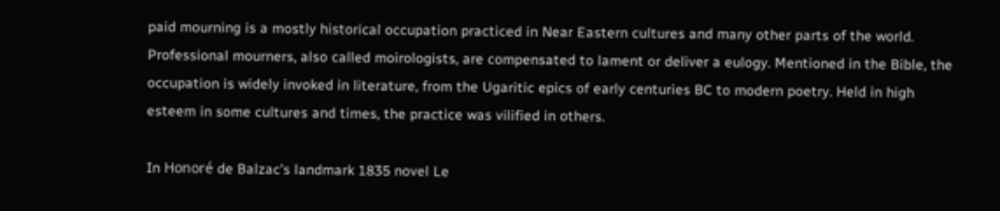paid mourning is a mostly historical occupation practiced in Near Eastern cultures and many other parts of the world. Professional mourners, also called moirologists, are compensated to lament or deliver a eulogy. Mentioned in the Bible, the occupation is widely invoked in literature, from the Ugaritic epics of early centuries BC to modern poetry. Held in high esteem in some cultures and times, the practice was vilified in others.

In Honoré de Balzac’s landmark 1835 novel Le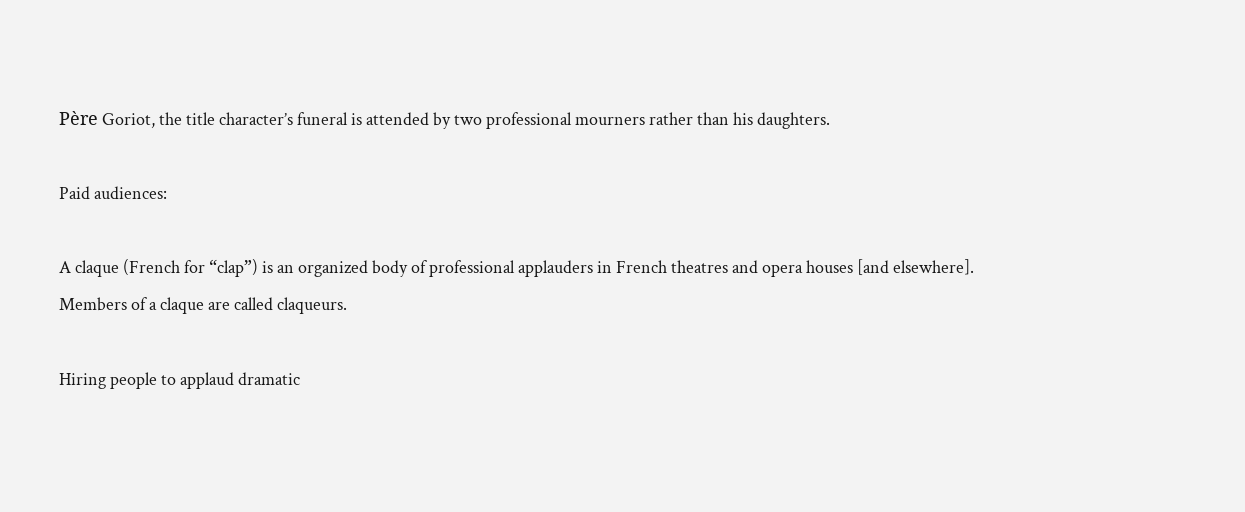Père Goriot, the title character’s funeral is attended by two professional mourners rather than his daughters.

Paid audiences:

A claque (French for “clap”) is an organized body of professional applauders in French theatres and opera houses [and elsewhere]. Members of a claque are called claqueurs.

Hiring people to applaud dramatic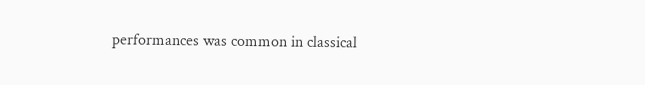performances was common in classical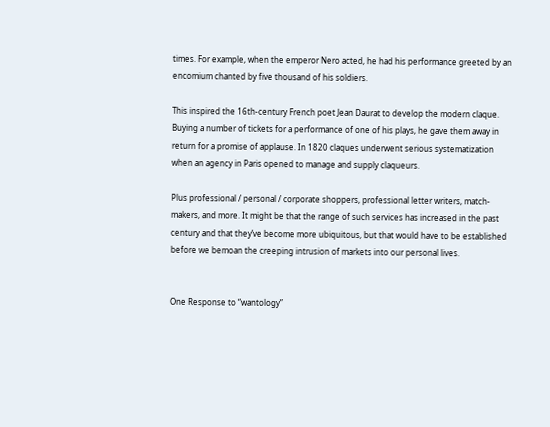times. For example, when the emperor Nero acted, he had his performance greeted by an encomium chanted by five thousand of his soldiers.

This inspired the 16th-century French poet Jean Daurat to develop the modern claque. Buying a number of tickets for a performance of one of his plays, he gave them away in return for a promise of applause. In 1820 claques underwent serious systematization when an agency in Paris opened to manage and supply claqueurs.

Plus professional / personal / corporate shoppers, professional letter writers, match-makers, and more. It might be that the range of such services has increased in the past century and that they’ve become more ubiquitous, but that would have to be established before we bemoan the creeping intrusion of markets into our personal lives.


One Response to “wantology”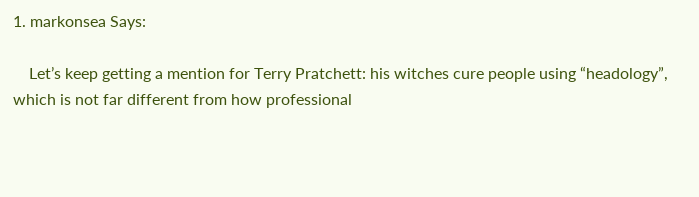1. markonsea Says:

    Let’s keep getting a mention for Terry Pratchett: his witches cure people using “headology”, which is not far different from how professional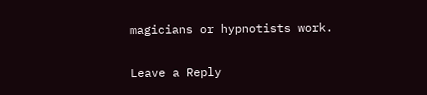magicians or hypnotists work.

Leave a Reply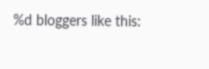%d bloggers like this: